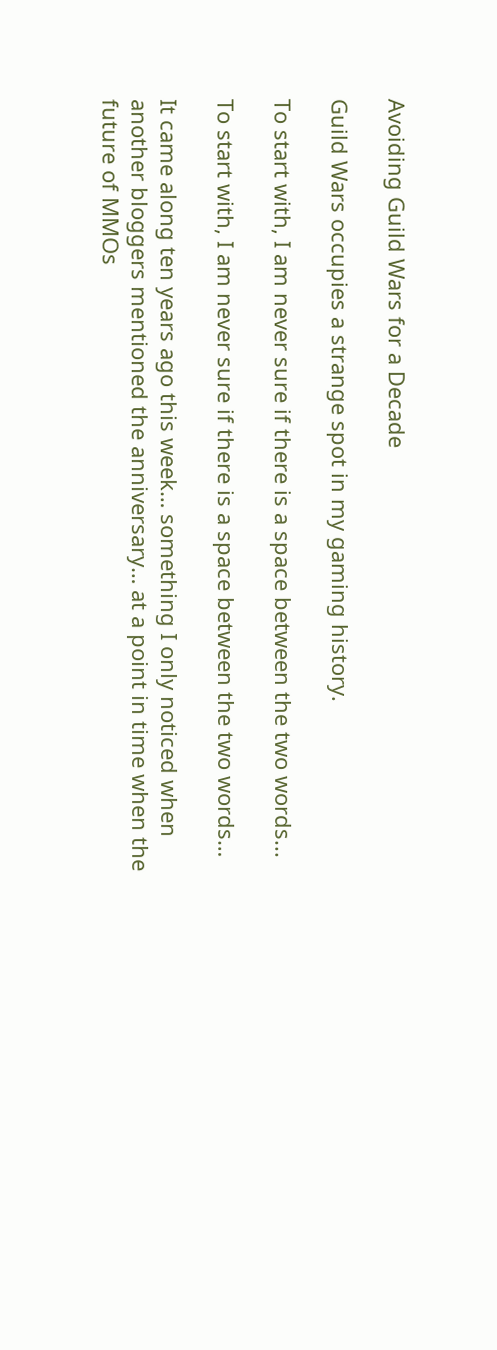Avoiding Guild Wars for a Decade

Guild Wars occupies a strange spot in my gaming history.

To start with, I am never sure if there is a space between the two words...

To start with, I am never sure if there is a space between the two words…

It came along ten years ago this week… something I only noticed when another bloggers mentioned the anniversary… at a point in time when the future of MMOs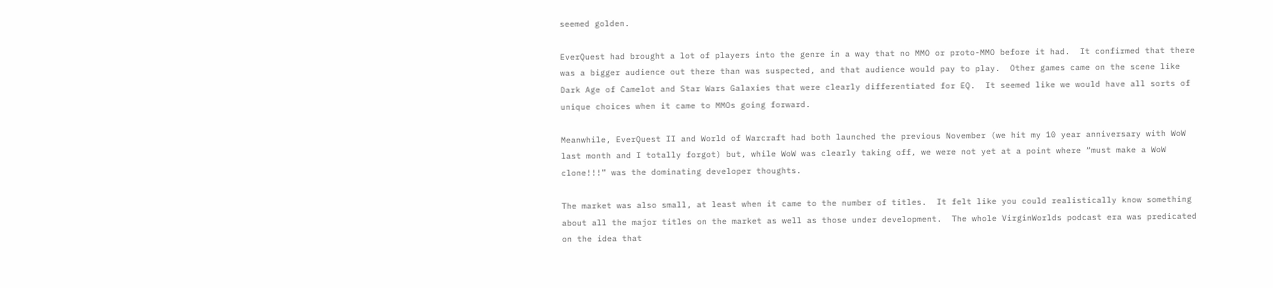seemed golden.

EverQuest had brought a lot of players into the genre in a way that no MMO or proto-MMO before it had.  It confirmed that there was a bigger audience out there than was suspected, and that audience would pay to play.  Other games came on the scene like Dark Age of Camelot and Star Wars Galaxies that were clearly differentiated for EQ.  It seemed like we would have all sorts of unique choices when it came to MMOs going forward.

Meanwhile, EverQuest II and World of Warcraft had both launched the previous November (we hit my 10 year anniversary with WoW last month and I totally forgot) but, while WoW was clearly taking off, we were not yet at a point where “must make a WoW clone!!!” was the dominating developer thoughts.

The market was also small, at least when it came to the number of titles.  It felt like you could realistically know something about all the major titles on the market as well as those under development.  The whole VirginWorlds podcast era was predicated on the idea that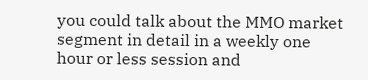you could talk about the MMO market segment in detail in a weekly one hour or less session and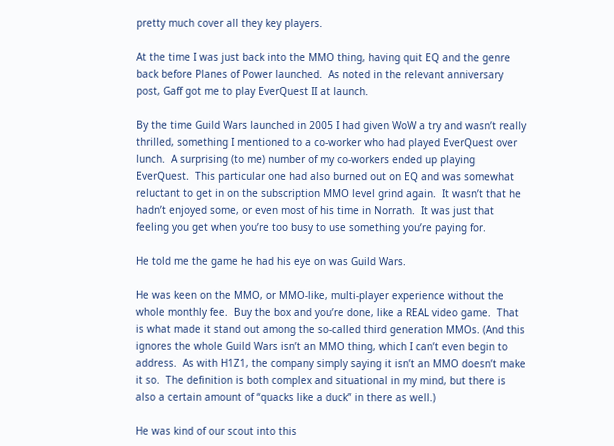pretty much cover all they key players.

At the time I was just back into the MMO thing, having quit EQ and the genre back before Planes of Power launched.  As noted in the relevant anniversary post, Gaff got me to play EverQuest II at launch.

By the time Guild Wars launched in 2005 I had given WoW a try and wasn’t really thrilled, something I mentioned to a co-worker who had played EverQuest over lunch.  A surprising (to me) number of my co-workers ended up playing EverQuest.  This particular one had also burned out on EQ and was somewhat reluctant to get in on the subscription MMO level grind again.  It wasn’t that he hadn’t enjoyed some, or even most of his time in Norrath.  It was just that feeling you get when you’re too busy to use something you’re paying for.

He told me the game he had his eye on was Guild Wars.

He was keen on the MMO, or MMO-like, multi-player experience without the whole monthly fee.  Buy the box and you’re done, like a REAL video game.  That is what made it stand out among the so-called third generation MMOs. (And this ignores the whole Guild Wars isn’t an MMO thing, which I can’t even begin to address.  As with H1Z1, the company simply saying it isn’t an MMO doesn’t make it so.  The definition is both complex and situational in my mind, but there is also a certain amount of “quacks like a duck” in there as well.)

He was kind of our scout into this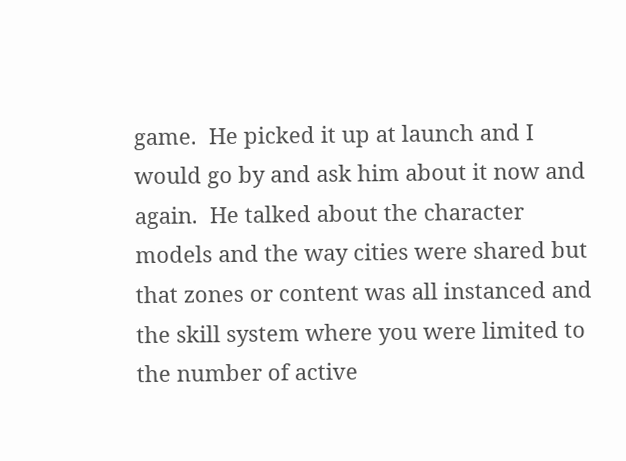game.  He picked it up at launch and I would go by and ask him about it now and again.  He talked about the character models and the way cities were shared but that zones or content was all instanced and the skill system where you were limited to the number of active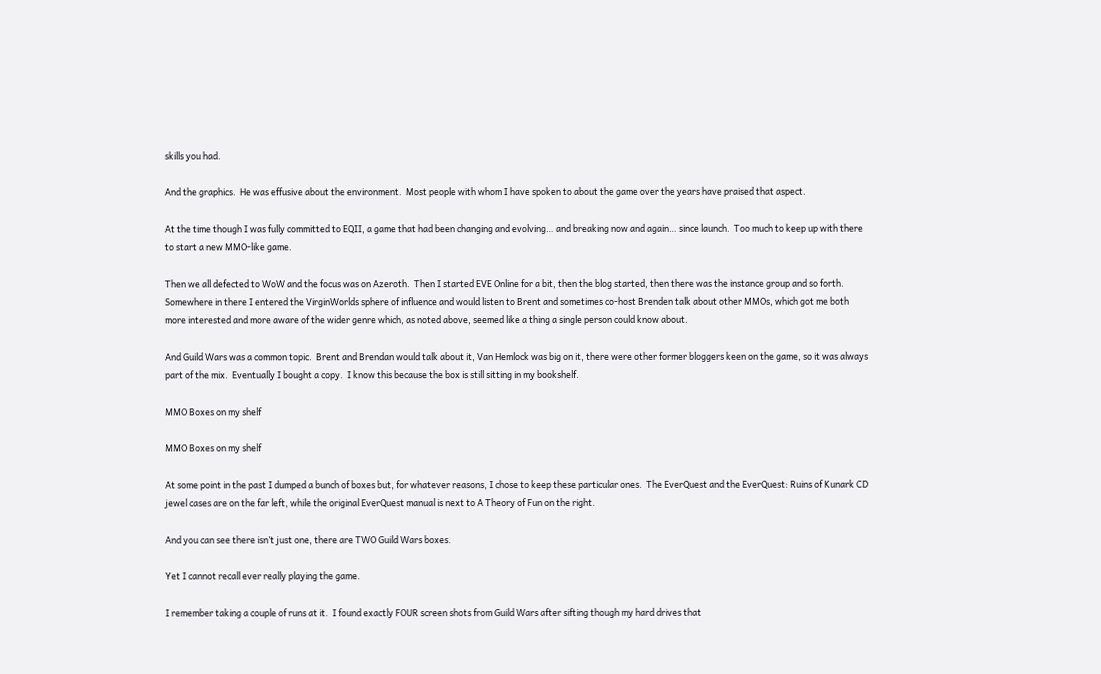skills you had.

And the graphics.  He was effusive about the environment.  Most people with whom I have spoken to about the game over the years have praised that aspect.

At the time though I was fully committed to EQII, a game that had been changing and evolving… and breaking now and again… since launch.  Too much to keep up with there to start a new MMO-like game.

Then we all defected to WoW and the focus was on Azeroth.  Then I started EVE Online for a bit, then the blog started, then there was the instance group and so forth.  Somewhere in there I entered the VirginWorlds sphere of influence and would listen to Brent and sometimes co-host Brenden talk about other MMOs, which got me both more interested and more aware of the wider genre which, as noted above, seemed like a thing a single person could know about.

And Guild Wars was a common topic.  Brent and Brendan would talk about it, Van Hemlock was big on it, there were other former bloggers keen on the game, so it was always part of the mix.  Eventually I bought a copy.  I know this because the box is still sitting in my bookshelf.

MMO Boxes on my shelf

MMO Boxes on my shelf

At some point in the past I dumped a bunch of boxes but, for whatever reasons, I chose to keep these particular ones.  The EverQuest and the EverQuest: Ruins of Kunark CD jewel cases are on the far left, while the original EverQuest manual is next to A Theory of Fun on the right.

And you can see there isn’t just one, there are TWO Guild Wars boxes.

Yet I cannot recall ever really playing the game.

I remember taking a couple of runs at it.  I found exactly FOUR screen shots from Guild Wars after sifting though my hard drives that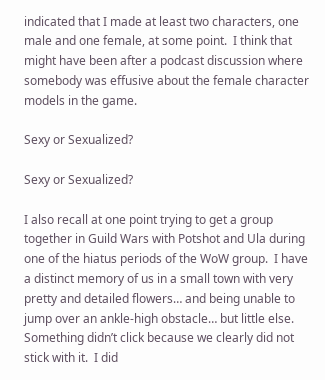indicated that I made at least two characters, one male and one female, at some point.  I think that might have been after a podcast discussion where somebody was effusive about the female character models in the game.

Sexy or Sexualized?

Sexy or Sexualized?

I also recall at one point trying to get a group together in Guild Wars with Potshot and Ula during one of the hiatus periods of the WoW group.  I have a distinct memory of us in a small town with very pretty and detailed flowers… and being unable to jump over an ankle-high obstacle… but little else.  Something didn’t click because we clearly did not stick with it.  I did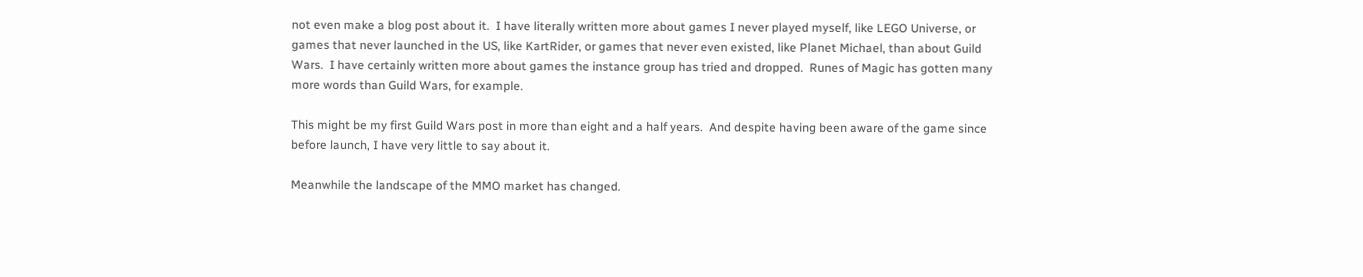not even make a blog post about it.  I have literally written more about games I never played myself, like LEGO Universe, or games that never launched in the US, like KartRider, or games that never even existed, like Planet Michael, than about Guild Wars.  I have certainly written more about games the instance group has tried and dropped.  Runes of Magic has gotten many more words than Guild Wars, for example.

This might be my first Guild Wars post in more than eight and a half years.  And despite having been aware of the game since before launch, I have very little to say about it.

Meanwhile the landscape of the MMO market has changed.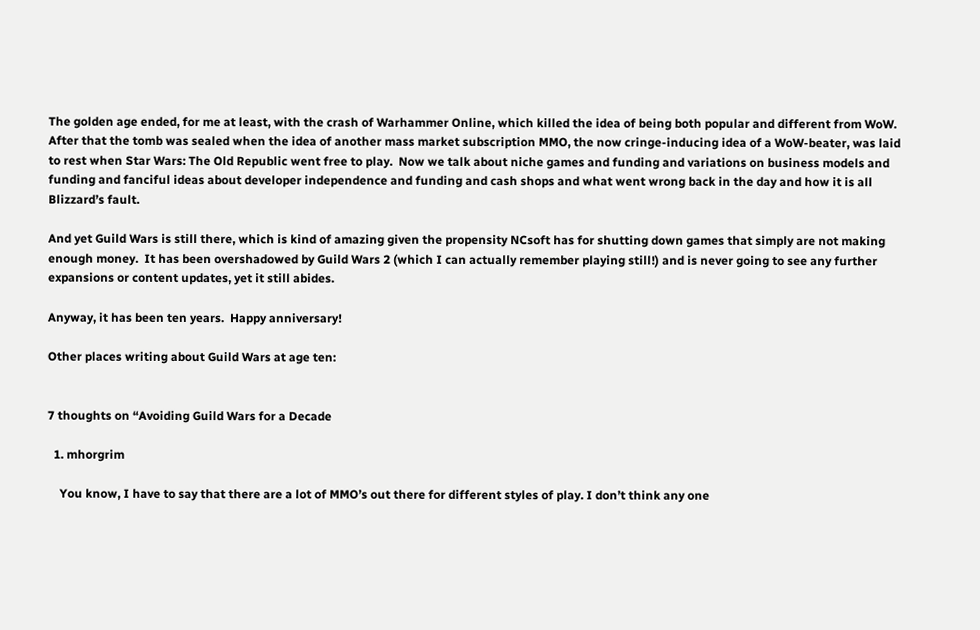The golden age ended, for me at least, with the crash of Warhammer Online, which killed the idea of being both popular and different from WoW. After that the tomb was sealed when the idea of another mass market subscription MMO, the now cringe-inducing idea of a WoW-beater, was laid to rest when Star Wars: The Old Republic went free to play.  Now we talk about niche games and funding and variations on business models and funding and fanciful ideas about developer independence and funding and cash shops and what went wrong back in the day and how it is all Blizzard’s fault.

And yet Guild Wars is still there, which is kind of amazing given the propensity NCsoft has for shutting down games that simply are not making enough money.  It has been overshadowed by Guild Wars 2 (which I can actually remember playing still!) and is never going to see any further expansions or content updates, yet it still abides.

Anyway, it has been ten years.  Happy anniversary!

Other places writing about Guild Wars at age ten:


7 thoughts on “Avoiding Guild Wars for a Decade

  1. mhorgrim

    You know, I have to say that there are a lot of MMO’s out there for different styles of play. I don’t think any one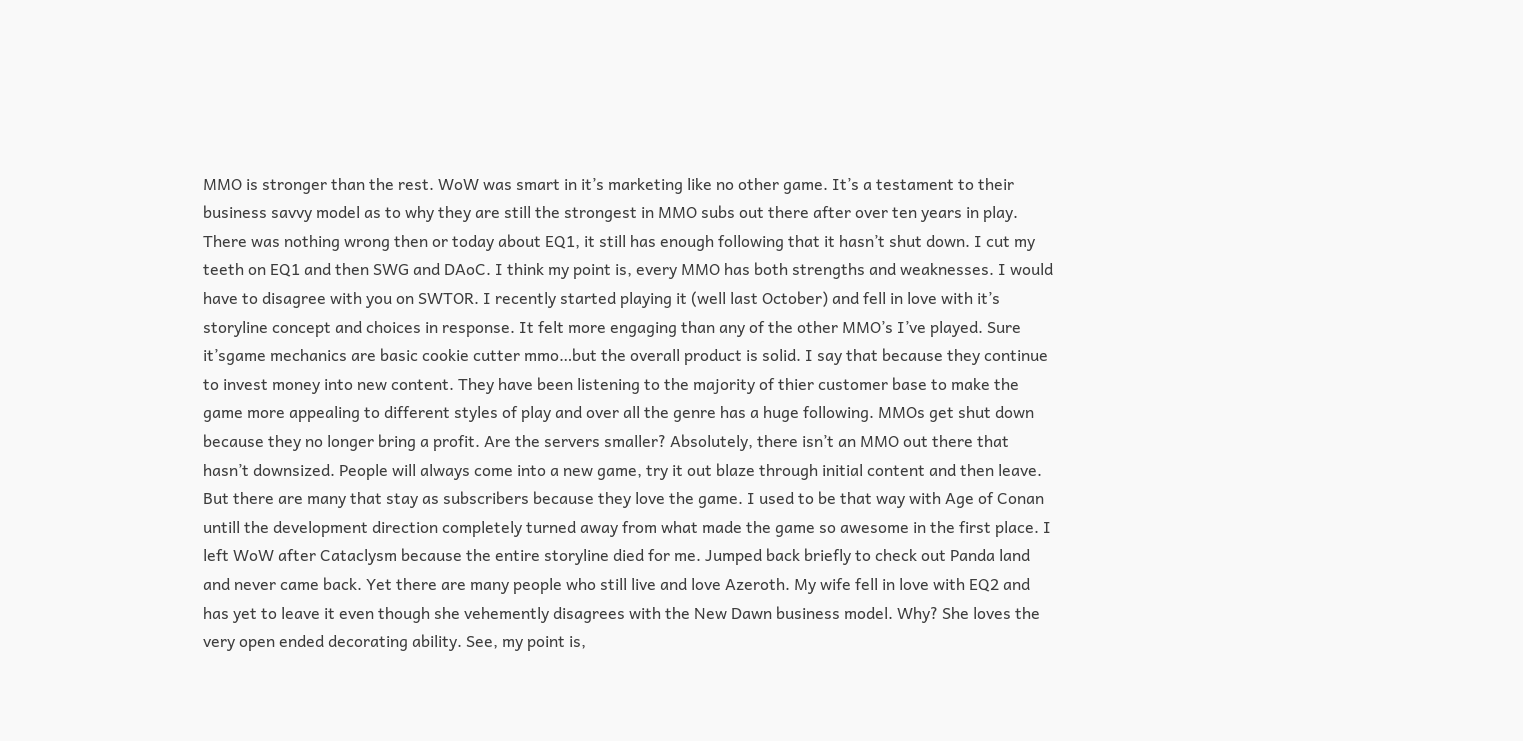MMO is stronger than the rest. WoW was smart in it’s marketing like no other game. It’s a testament to their business savvy model as to why they are still the strongest in MMO subs out there after over ten years in play. There was nothing wrong then or today about EQ1, it still has enough following that it hasn’t shut down. I cut my teeth on EQ1 and then SWG and DAoC. I think my point is, every MMO has both strengths and weaknesses. I would have to disagree with you on SWTOR. I recently started playing it (well last October) and fell in love with it’s storyline concept and choices in response. It felt more engaging than any of the other MMO’s I’ve played. Sure it’sgame mechanics are basic cookie cutter mmo…but the overall product is solid. I say that because they continue to invest money into new content. They have been listening to the majority of thier customer base to make the game more appealing to different styles of play and over all the genre has a huge following. MMOs get shut down because they no longer bring a profit. Are the servers smaller? Absolutely, there isn’t an MMO out there that hasn’t downsized. People will always come into a new game, try it out blaze through initial content and then leave. But there are many that stay as subscribers because they love the game. I used to be that way with Age of Conan untill the development direction completely turned away from what made the game so awesome in the first place. I left WoW after Cataclysm because the entire storyline died for me. Jumped back briefly to check out Panda land and never came back. Yet there are many people who still live and love Azeroth. My wife fell in love with EQ2 and has yet to leave it even though she vehemently disagrees with the New Dawn business model. Why? She loves the very open ended decorating ability. See, my point is,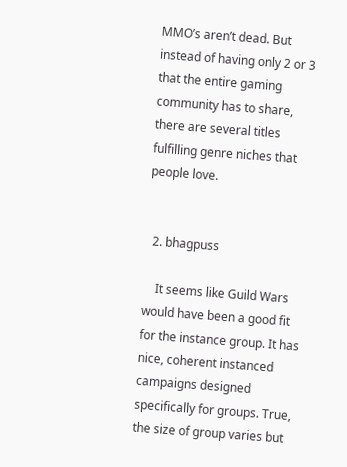MMO’s aren’t dead. But instead of having only 2 or 3 that the entire gaming community has to share, there are several titles fulfilling genre niches that people love.


  2. bhagpuss

    It seems like Guild Wars would have been a good fit for the instance group. It has nice, coherent instanced campaigns designed specifically for groups. True, the size of group varies but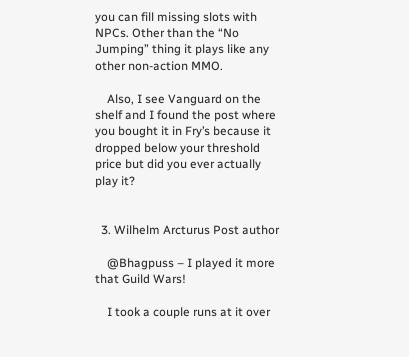you can fill missing slots with NPCs. Other than the “No Jumping” thing it plays like any other non-action MMO.

    Also, I see Vanguard on the shelf and I found the post where you bought it in Fry’s because it dropped below your threshold price but did you ever actually play it?


  3. Wilhelm Arcturus Post author

    @Bhagpuss – I played it more that Guild Wars!

    I took a couple runs at it over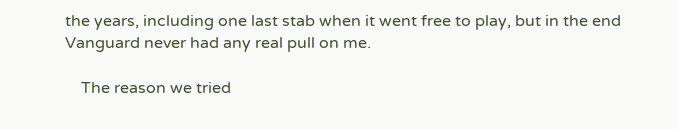the years, including one last stab when it went free to play, but in the end Vanguard never had any real pull on me.

    The reason we tried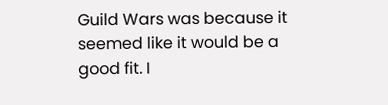Guild Wars was because it seemed like it would be a good fit. I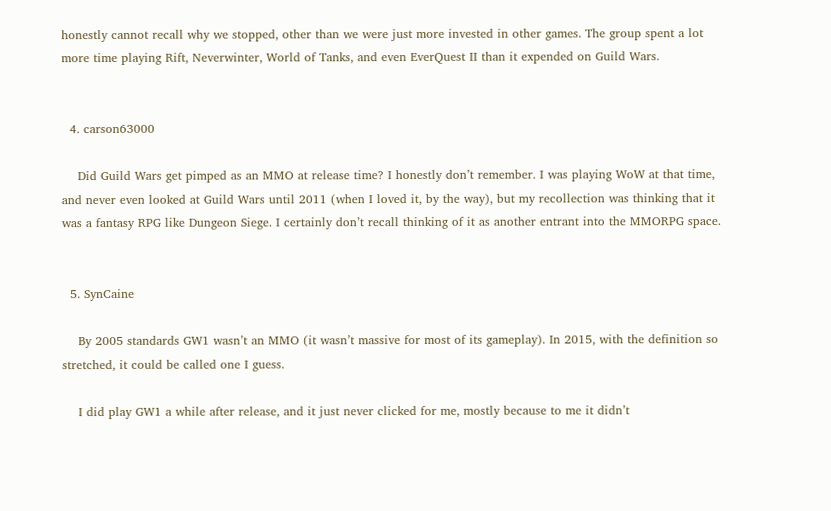honestly cannot recall why we stopped, other than we were just more invested in other games. The group spent a lot more time playing Rift, Neverwinter, World of Tanks, and even EverQuest II than it expended on Guild Wars.


  4. carson63000

    Did Guild Wars get pimped as an MMO at release time? I honestly don’t remember. I was playing WoW at that time, and never even looked at Guild Wars until 2011 (when I loved it, by the way), but my recollection was thinking that it was a fantasy RPG like Dungeon Siege. I certainly don’t recall thinking of it as another entrant into the MMORPG space.


  5. SynCaine

    By 2005 standards GW1 wasn’t an MMO (it wasn’t massive for most of its gameplay). In 2015, with the definition so stretched, it could be called one I guess.

    I did play GW1 a while after release, and it just never clicked for me, mostly because to me it didn’t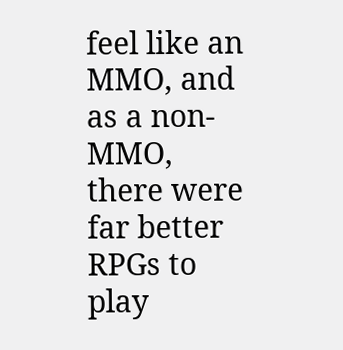feel like an MMO, and as a non-MMO, there were far better RPGs to play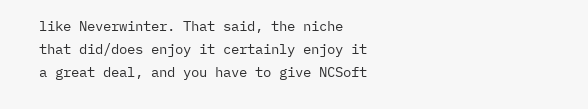like Neverwinter. That said, the niche that did/does enjoy it certainly enjoy it a great deal, and you have to give NCSoft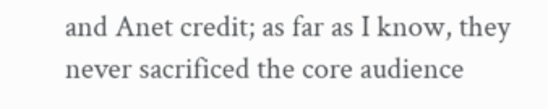and Anet credit; as far as I know, they never sacrificed the core audience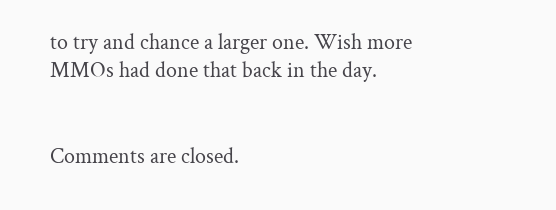to try and chance a larger one. Wish more MMOs had done that back in the day.


Comments are closed.